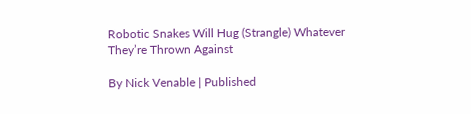Robotic Snakes Will Hug (Strangle) Whatever They’re Thrown Against

By Nick Venable | Published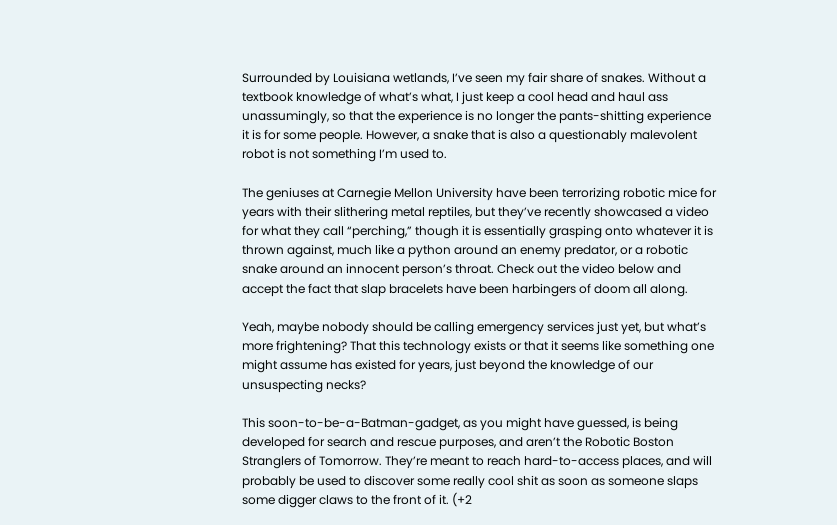Surrounded by Louisiana wetlands, I’ve seen my fair share of snakes. Without a textbook knowledge of what’s what, I just keep a cool head and haul ass unassumingly, so that the experience is no longer the pants-shitting experience it is for some people. However, a snake that is also a questionably malevolent robot is not something I’m used to.

The geniuses at Carnegie Mellon University have been terrorizing robotic mice for years with their slithering metal reptiles, but they’ve recently showcased a video for what they call “perching,” though it is essentially grasping onto whatever it is thrown against, much like a python around an enemy predator, or a robotic snake around an innocent person’s throat. Check out the video below and accept the fact that slap bracelets have been harbingers of doom all along.

Yeah, maybe nobody should be calling emergency services just yet, but what’s more frightening? That this technology exists or that it seems like something one might assume has existed for years, just beyond the knowledge of our unsuspecting necks?

This soon-to-be-a-Batman-gadget, as you might have guessed, is being developed for search and rescue purposes, and aren’t the Robotic Boston Stranglers of Tomorrow. They’re meant to reach hard-to-access places, and will probably be used to discover some really cool shit as soon as someone slaps some digger claws to the front of it. (+2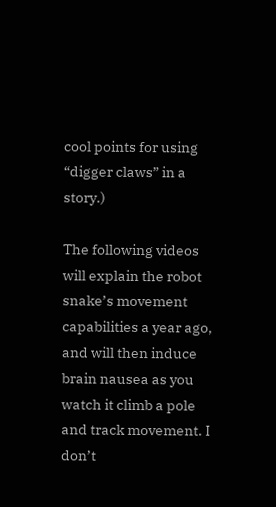cool points for using “digger claws” in a story.)

The following videos will explain the robot snake’s movement capabilities a year ago, and will then induce brain nausea as you watch it climb a pole and track movement. I don’t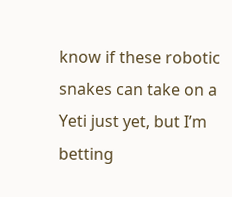know if these robotic snakes can take on a Yeti just yet, but I’m betting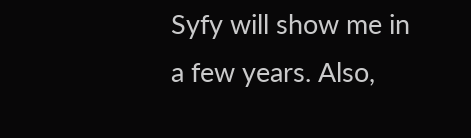Syfy will show me in a few years. Also,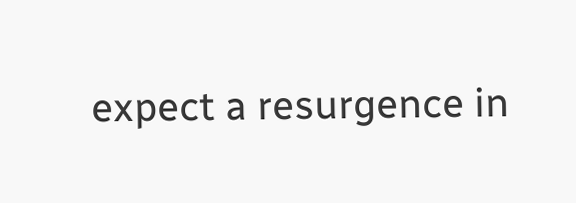expect a resurgence in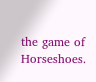the game of Horseshoes.